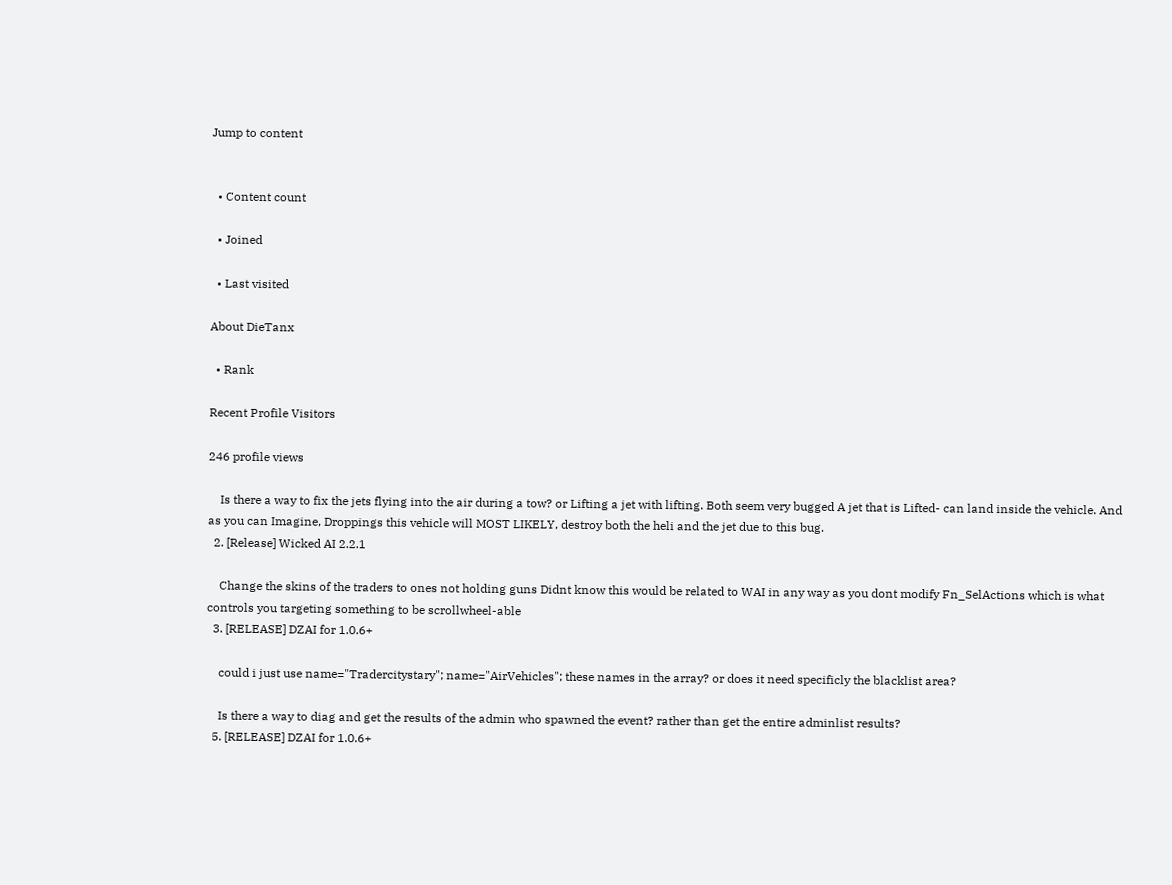Jump to content


  • Content count

  • Joined

  • Last visited

About DieTanx

  • Rank

Recent Profile Visitors

246 profile views

    Is there a way to fix the jets flying into the air during a tow? or Lifting a jet with lifting. Both seem very bugged A jet that is Lifted- can land inside the vehicle. And as you can Imagine, Droppings this vehicle will MOST LIKELY, destroy both the heli and the jet due to this bug.
  2. [Release] Wicked AI 2.2.1

    Change the skins of the traders to ones not holding guns Didnt know this would be related to WAI in any way as you dont modify Fn_SelActions which is what controls you targeting something to be scrollwheel-able
  3. [RELEASE] DZAI for 1.0.6+

    could i just use name="Tradercitystary"; name="AirVehicles"; these names in the array? or does it need specificly the blacklist area?

    Is there a way to diag and get the results of the admin who spawned the event? rather than get the entire adminlist results?
  5. [RELEASE] DZAI for 1.0.6+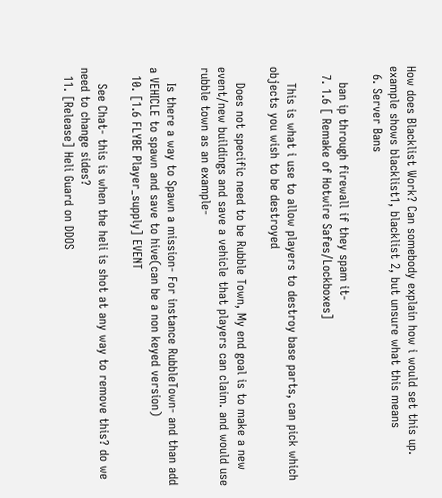How does Blacklist Work? Can somebody explain how i would set this up. example shows blacklist1, blacklist 2, but unsure what this means
  6. Server Bans

    ban ip through firewall if they spam it-
  7. 1.6 [ Remake of Hotwire Safes/Lockboxes]

    This is what i use to allow players to destroy base parts, can pick which objects you wish to be destroyed

    Does not specific need to be Rubble Town, My end goal is to make a new event/new buildings and save a vehicle that players can claim. and would use rubble town as an example-

    Is there a way to Spawn a mission- For instance RubbleTown- and than add a VEHICLE to spawn and save to hive(can be a non keyed version)
  10. [1.6 FLYBE Player_supply] EVENT

    See Chat- this is when the heli is shot at any way to remove this? do we need to change sides?
  11. [Release] Heli Guard on DDOS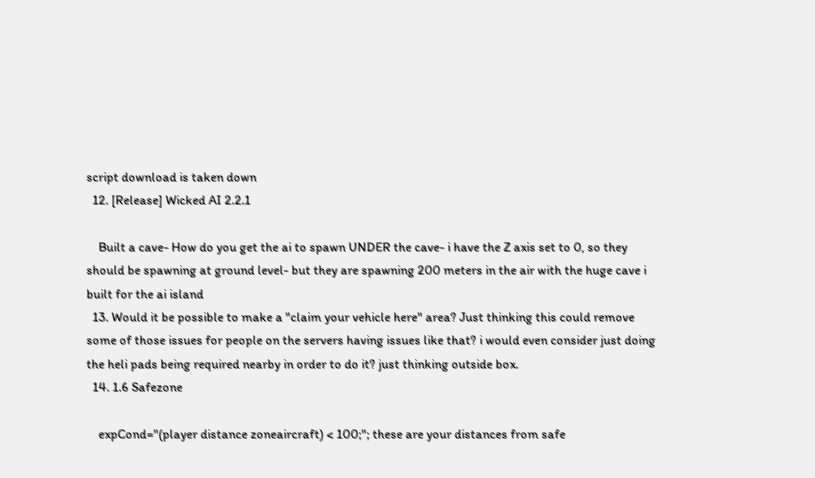script download is taken down
  12. [Release] Wicked AI 2.2.1

    Built a cave- How do you get the ai to spawn UNDER the cave- i have the Z axis set to 0, so they should be spawning at ground level- but they are spawning 200 meters in the air with the huge cave i built for the ai island
  13. Would it be possible to make a "claim your vehicle here" area? Just thinking this could remove some of those issues for people on the servers having issues like that? i would even consider just doing the heli pads being required nearby in order to do it? just thinking outside box.
  14. 1.6 Safezone

    expCond="(player distance zoneaircraft) < 100;"; these are your distances from safe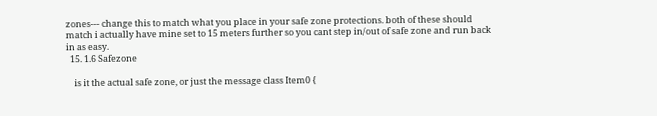zones--- change this to match what you place in your safe zone protections. both of these should match i actually have mine set to 15 meters further so you cant step in/out of safe zone and run back in as easy.
  15. 1.6 Safezone

    is it the actual safe zone, or just the message class Item0 {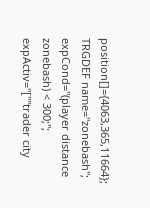position[]={4063,365,11664}; TRGDEF name="zonebash"; expCond="(player distance zonebash) < 300;"; expActiv="[""trader city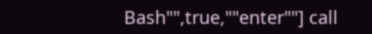Bash"",true,""enter""] call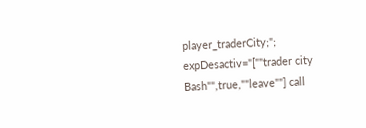player_traderCity;"; expDesactiv="[""trader city Bash"",true,""leave""] call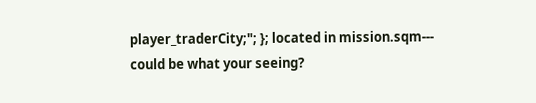player_traderCity;"; }; located in mission.sqm--- could be what your seeing?